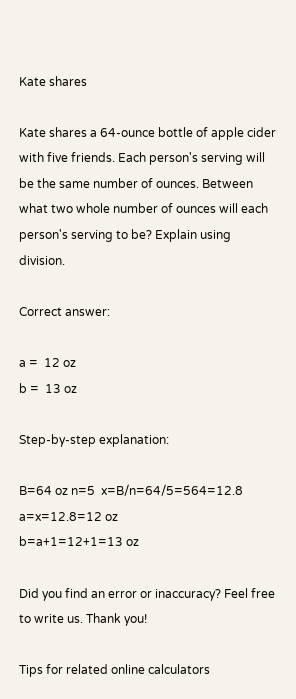Kate shares

Kate shares a 64-ounce bottle of apple cider with five friends. Each person's serving will be the same number of ounces. Between what two whole number of ounces will each person's serving to be? Explain using division.

Correct answer:

a =  12 oz
b =  13 oz

Step-by-step explanation:

B=64 oz n=5  x=B/n=64/5=564=12.8  a=x=12.8=12 oz
b=a+1=12+1=13 oz

Did you find an error or inaccuracy? Feel free to write us. Thank you!

Tips for related online calculators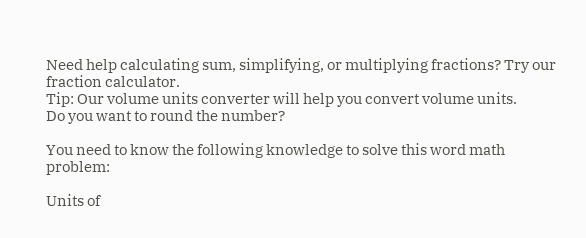Need help calculating sum, simplifying, or multiplying fractions? Try our fraction calculator.
Tip: Our volume units converter will help you convert volume units.
Do you want to round the number?

You need to know the following knowledge to solve this word math problem:

Units of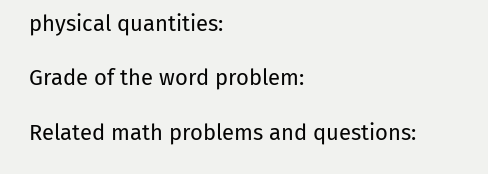physical quantities:

Grade of the word problem:

Related math problems and questions: